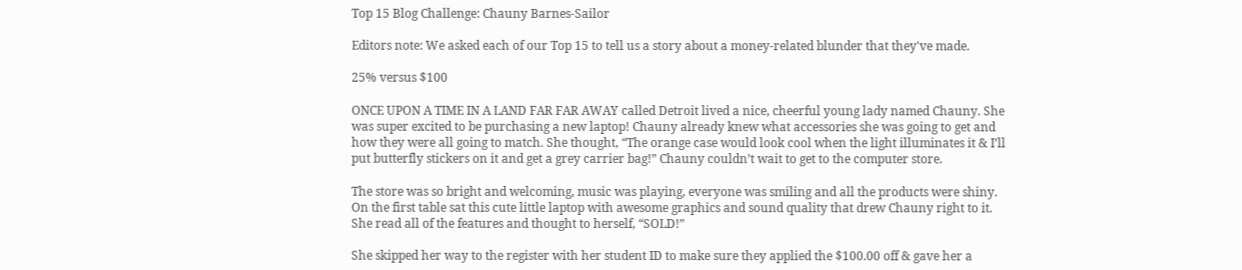Top 15 Blog Challenge: Chauny Barnes-Sailor

Editors note: We asked each of our Top 15 to tell us a story about a money-related blunder that they've made.

25% versus $100

ONCE UPON A TIME IN A LAND FAR FAR AWAY called Detroit lived a nice, cheerful young lady named Chauny. She was super excited to be purchasing a new laptop! Chauny already knew what accessories she was going to get and how they were all going to match. She thought, “The orange case would look cool when the light illuminates it & I’ll put butterfly stickers on it and get a grey carrier bag!” Chauny couldn’t wait to get to the computer store.

The store was so bright and welcoming, music was playing, everyone was smiling and all the products were shiny. On the first table sat this cute little laptop with awesome graphics and sound quality that drew Chauny right to it. She read all of the features and thought to herself, “SOLD!”

She skipped her way to the register with her student ID to make sure they applied the $100.00 off & gave her a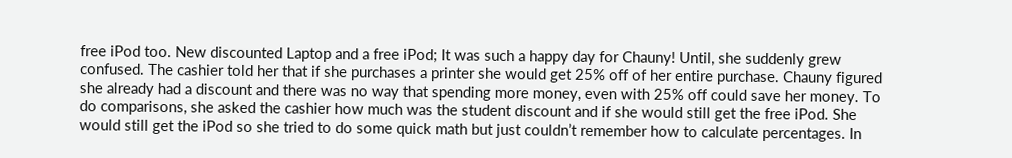free iPod too. New discounted Laptop and a free iPod; It was such a happy day for Chauny! Until, she suddenly grew confused. The cashier told her that if she purchases a printer she would get 25% off of her entire purchase. Chauny figured she already had a discount and there was no way that spending more money, even with 25% off could save her money. To do comparisons, she asked the cashier how much was the student discount and if she would still get the free iPod. She would still get the iPod so she tried to do some quick math but just couldn’t remember how to calculate percentages. In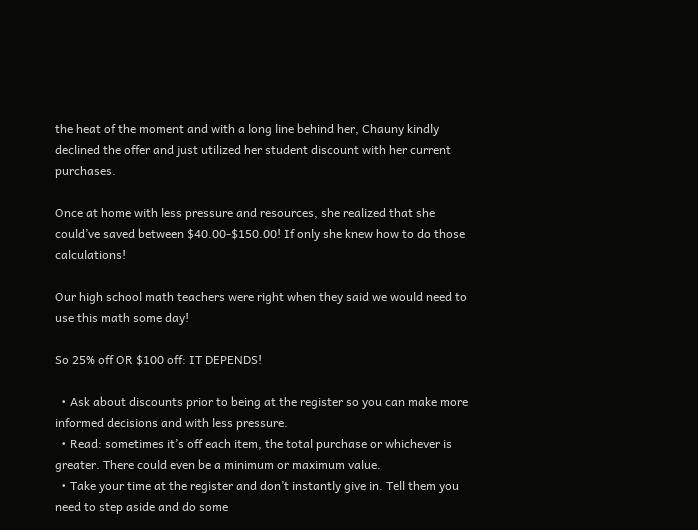the heat of the moment and with a long line behind her, Chauny kindly declined the offer and just utilized her student discount with her current purchases.

Once at home with less pressure and resources, she realized that she could’ve saved between $40.00-$150.00! If only she knew how to do those calculations!

Our high school math teachers were right when they said we would need to use this math some day!

So 25% off OR $100 off: IT DEPENDS!

  • Ask about discounts prior to being at the register so you can make more informed decisions and with less pressure.
  • Read: sometimes it’s off each item, the total purchase or whichever is greater. There could even be a minimum or maximum value.
  • Take your time at the register and don’t instantly give in. Tell them you need to step aside and do some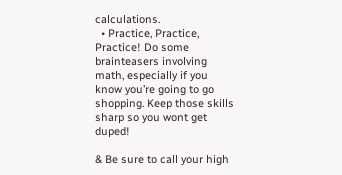calculations.
  • Practice, Practice, Practice! Do some brainteasers involving math, especially if you know you’re going to go shopping. Keep those skills sharp so you wont get duped!

& Be sure to call your high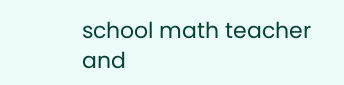school math teacher and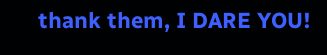thank them, I DARE YOU!